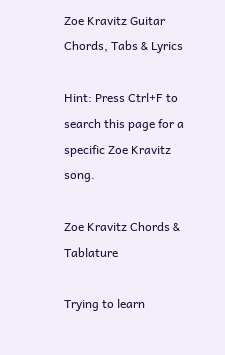Zoe Kravitz Guitar Chords, Tabs & Lyrics

Hint: Press Ctrl+F to search this page for a specific Zoe Kravitz song.

Zoe Kravitz Chords & Tablature

Trying to learn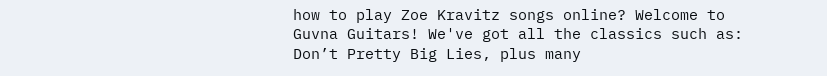how to play Zoe Kravitz songs online? Welcome to Guvna Guitars! We've got all the classics such as: Don’t Pretty Big Lies, plus many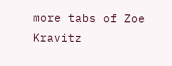more tabs of Zoe Kravitz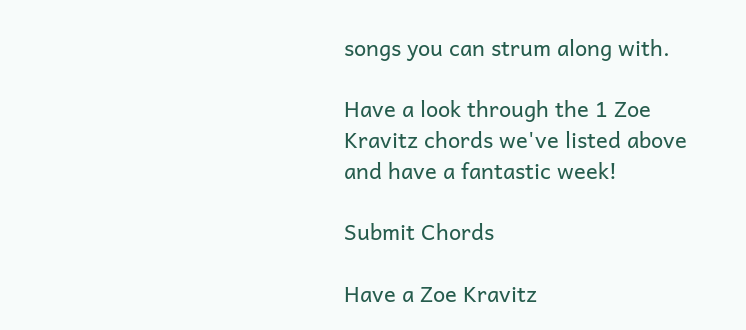songs you can strum along with.

Have a look through the 1 Zoe Kravitz chords we've listed above and have a fantastic week!

Submit Chords

Have a Zoe Kravitz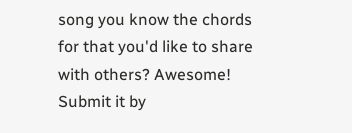song you know the chords for that you'd like to share with others? Awesome! Submit it by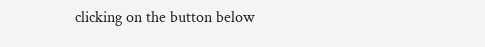clicking on the button below